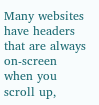Many websites have headers that are always on-screen when you scroll up,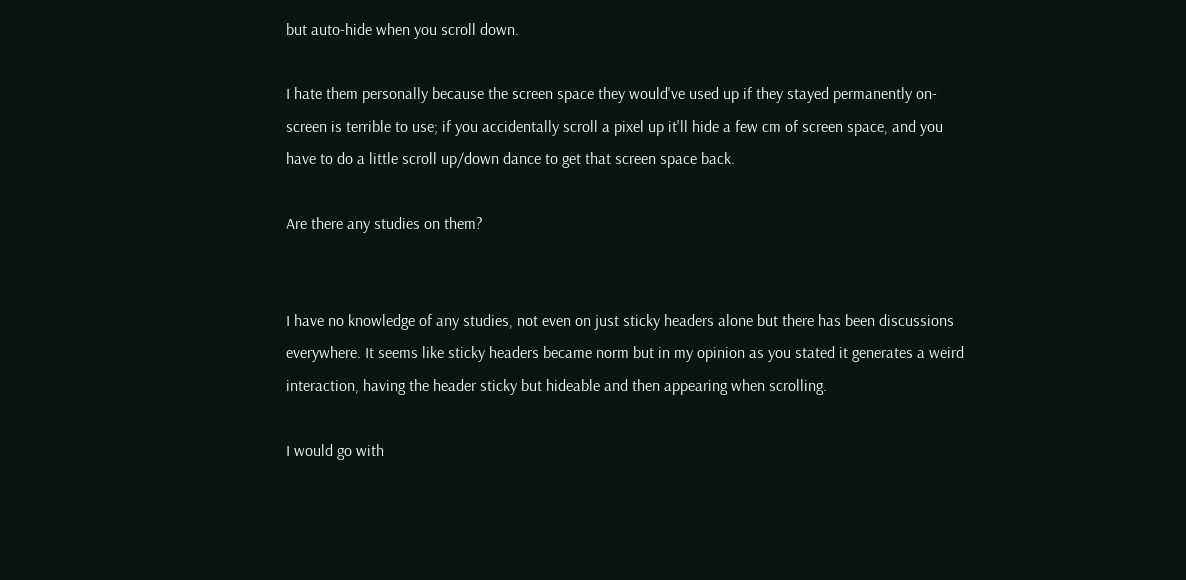but auto-hide when you scroll down.

I hate them personally because the screen space they would've used up if they stayed permanently on-screen is terrible to use; if you accidentally scroll a pixel up it'll hide a few cm of screen space, and you have to do a little scroll up/down dance to get that screen space back.

Are there any studies on them?


I have no knowledge of any studies, not even on just sticky headers alone but there has been discussions everywhere. It seems like sticky headers became norm but in my opinion as you stated it generates a weird interaction, having the header sticky but hideable and then appearing when scrolling.

I would go with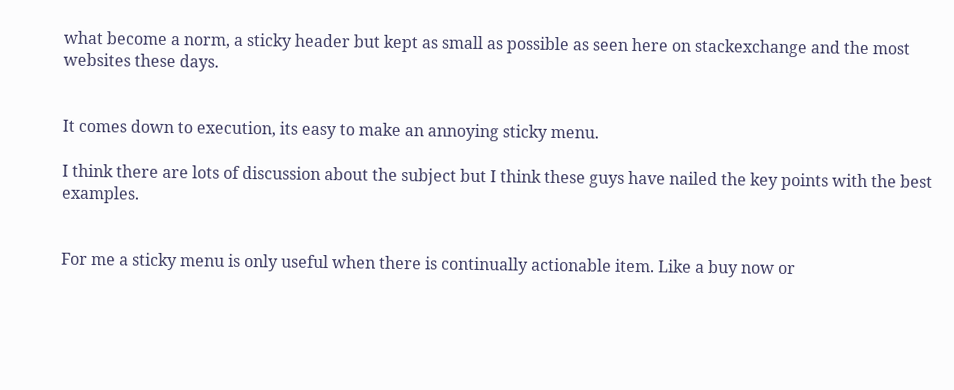what become a norm, a sticky header but kept as small as possible as seen here on stackexchange and the most websites these days.


It comes down to execution, its easy to make an annoying sticky menu.

I think there are lots of discussion about the subject but I think these guys have nailed the key points with the best examples.


For me a sticky menu is only useful when there is continually actionable item. Like a buy now or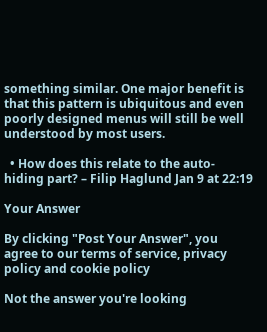something similar. One major benefit is that this pattern is ubiquitous and even poorly designed menus will still be well understood by most users.

  • How does this relate to the auto-hiding part? – Filip Haglund Jan 9 at 22:19

Your Answer

By clicking "Post Your Answer", you agree to our terms of service, privacy policy and cookie policy

Not the answer you're looking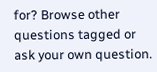for? Browse other questions tagged or ask your own question.